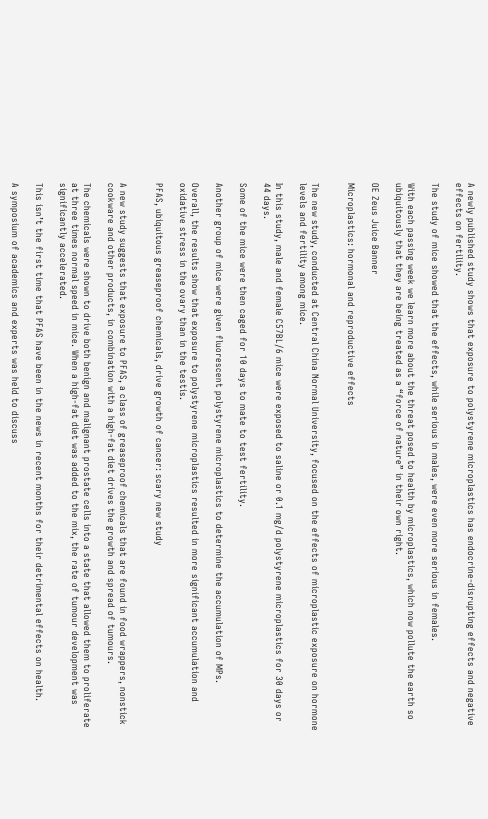A newly published study shows that exposure to polystyrene microplastics has endocrine-disrupting effects and negative effects on fertility.

The study of mice showed that the effects, while serious in males, were even more serious in females.

With each passing week we learn more about the threat posed to health by microplastics, which now pollute the earth so ubiquitously that they are being treated as a “force of nature” in their own right.

OE Zeus Juice Banner

Microplastics: hormonal and reproductive effects


The new study, conducted at Central China Normal University, focused on the effects of microplastic exposure on hormone levels and fertility among mice.

In this study, male and female C57BL/6 mice were exposed to saline or 0.1 mg/d polystyrene microplastics for 30 days or 44 days.

Some of the mice were then caged for 10 days to mate to test fertility.

Another group of mice were given fluorescent polystyrene microplastics to determine the accumulation of MPs.

Overall, the results show that exposure to polystyrene microplastics resulted in more significant accumulation and oxidative stress in the ovary than in the testis.

PFAS, ubiquitous greaseproof chemicals, drive growth of cancer: scary new study


A new study suggests that exposure to PFAS, a class of greaseproof chemicals that are found in food wrappers, nonstick cookware and other products, in combination with a high-fat diet drives the growth and spread of tumours.

The chemicals were shown to drive both benign and malignant prostate cells into a state that allowed them to proliferate at three times normal speed in mice. When a high-fat diet was added to the mix, the rate of tumour development was significantly accelerated.

This isn’t the first time that PFAS have been in the news in recent months for their detrimental effects on health.

A symposium of academics and experts was held to discuss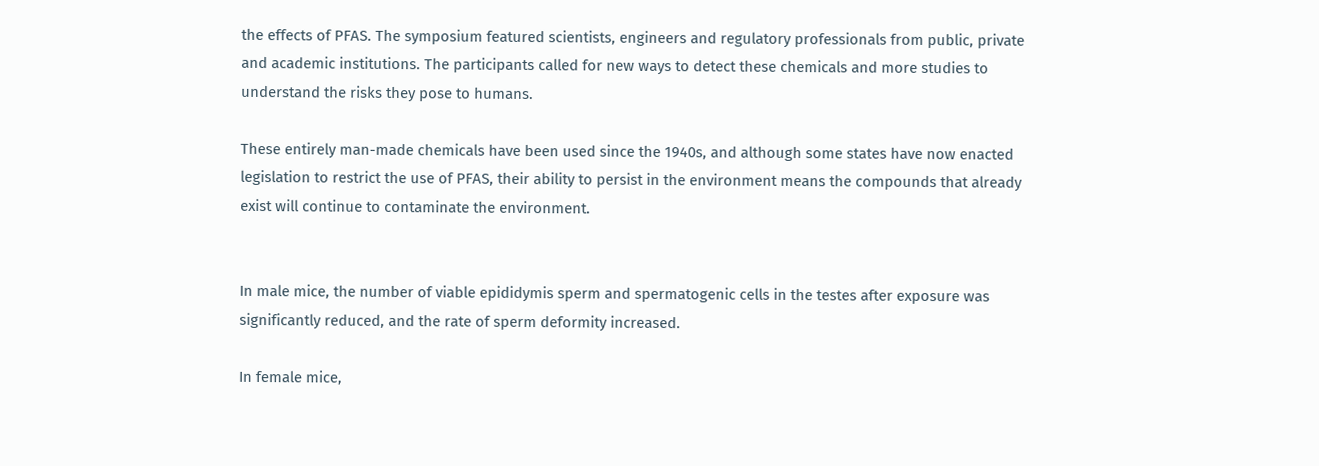the effects of PFAS. The symposium featured scientists, engineers and regulatory professionals from public, private and academic institutions. The participants called for new ways to detect these chemicals and more studies to understand the risks they pose to humans.

These entirely man-made chemicals have been used since the 1940s, and although some states have now enacted legislation to restrict the use of PFAS, their ability to persist in the environment means the compounds that already exist will continue to contaminate the environment.


In male mice, the number of viable epididymis sperm and spermatogenic cells in the testes after exposure was significantly reduced, and the rate of sperm deformity increased.

In female mice,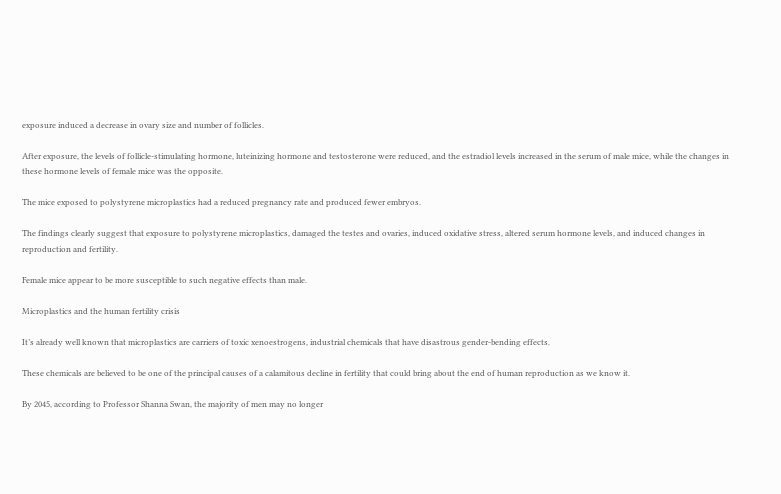exposure induced a decrease in ovary size and number of follicles.

After exposure, the levels of follicle-stimulating hormone, luteinizing hormone and testosterone were reduced, and the estradiol levels increased in the serum of male mice, while the changes in these hormone levels of female mice was the opposite.

The mice exposed to polystyrene microplastics had a reduced pregnancy rate and produced fewer embryos.

The findings clearly suggest that exposure to polystyrene microplastics, damaged the testes and ovaries, induced oxidative stress, altered serum hormone levels, and induced changes in reproduction and fertility.

Female mice appear to be more susceptible to such negative effects than male.

Microplastics and the human fertility crisis

It’s already well known that microplastics are carriers of toxic xenoestrogens, industrial chemicals that have disastrous gender-bending effects.

These chemicals are believed to be one of the principal causes of a calamitous decline in fertility that could bring about the end of human reproduction as we know it.

By 2045, according to Professor Shanna Swan, the majority of men may no longer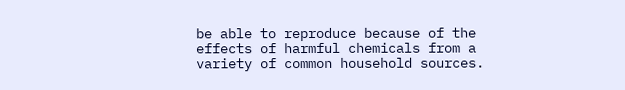be able to reproduce because of the effects of harmful chemicals from a variety of common household sources.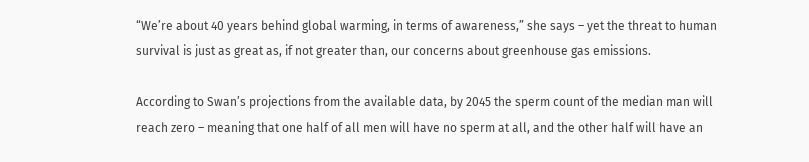“We’re about 40 years behind global warming, in terms of awareness,” she says – yet the threat to human survival is just as great as, if not greater than, our concerns about greenhouse gas emissions.

According to Swan’s projections from the available data, by 2045 the sperm count of the median man will reach zero – meaning that one half of all men will have no sperm at all, and the other half will have an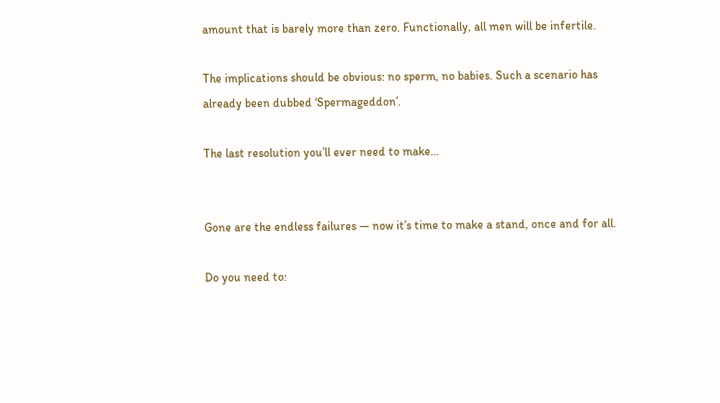amount that is barely more than zero. Functionally, all men will be infertile.

The implications should be obvious: no sperm, no babies. Such a scenario has already been dubbed ‘Spermageddon’.

The last resolution you’ll ever need to make…


Gone are the endless failures — now it’s time to make a stand, once and for all.

Do you need to: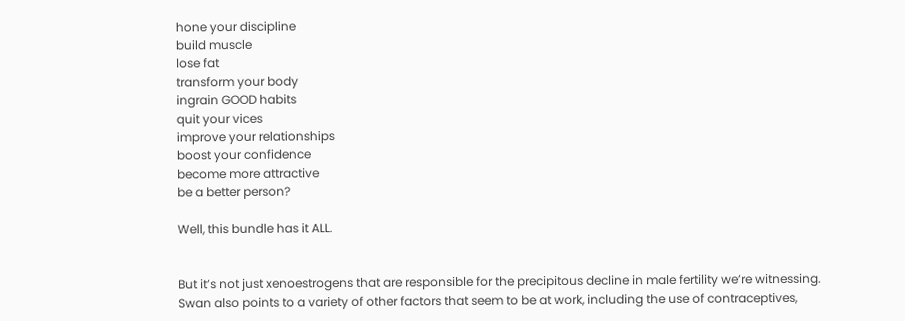hone your discipline
build muscle
lose fat
transform your body
ingrain GOOD habits
quit your vices
improve your relationships
boost your confidence
become more attractive
be a better person?

Well, this bundle has it ALL.


But it’s not just xenoestrogens that are responsible for the precipitous decline in male fertility we’re witnessing. Swan also points to a variety of other factors that seem to be at work, including the use of contraceptives,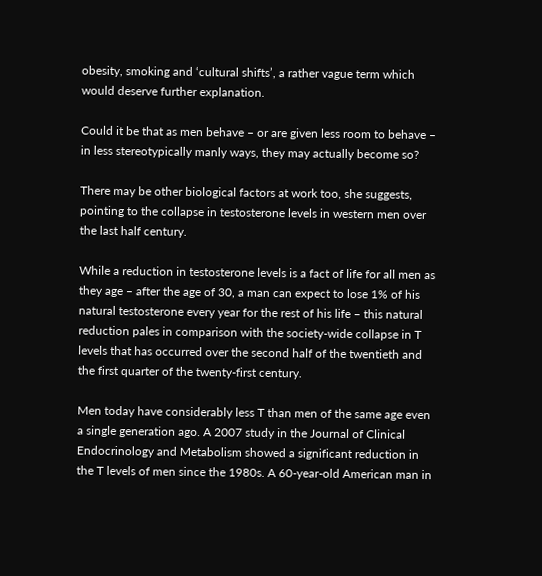obesity, smoking and ‘cultural shifts’, a rather vague term which would deserve further explanation.

Could it be that as men behave – or are given less room to behave – in less stereotypically manly ways, they may actually become so?

There may be other biological factors at work too, she suggests, pointing to the collapse in testosterone levels in western men over the last half century.

While a reduction in testosterone levels is a fact of life for all men as they age – after the age of 30, a man can expect to lose 1% of his natural testosterone every year for the rest of his life – this natural reduction pales in comparison with the society-wide collapse in T levels that has occurred over the second half of the twentieth and the first quarter of the twenty-first century.

Men today have considerably less T than men of the same age even a single generation ago. A 2007 study in the Journal of Clinical Endocrinology and Metabolism showed a significant reduction in the T levels of men since the 1980s. A 60-year-old American man in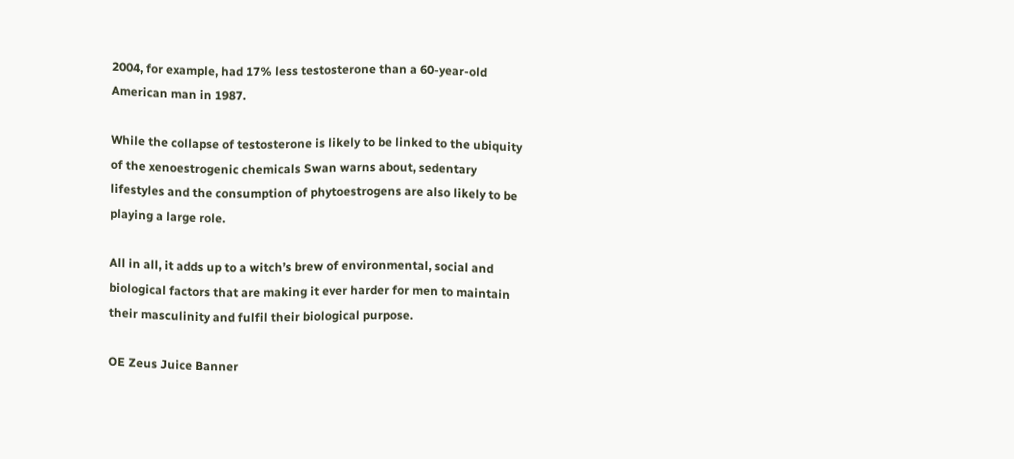2004, for example, had 17% less testosterone than a 60-year-old American man in 1987.

While the collapse of testosterone is likely to be linked to the ubiquity of the xenoestrogenic chemicals Swan warns about, sedentary lifestyles and the consumption of phytoestrogens are also likely to be playing a large role.

All in all, it adds up to a witch’s brew of environmental, social and biological factors that are making it ever harder for men to maintain their masculinity and fulfil their biological purpose.

OE Zeus Juice Banner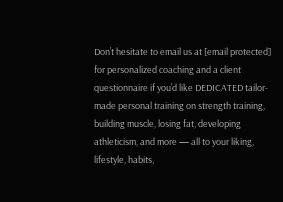Don’t hesitate to email us at [email protected] for personalized coaching and a client questionnaire if you’d like DEDICATED tailor-made personal training on strength training, building muscle, losing fat, developing athleticism, and more — all to your liking, lifestyle, habits,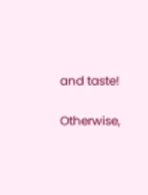and taste!

Otherwise,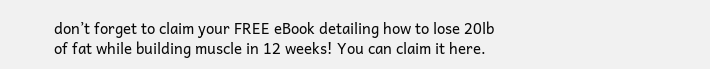don’t forget to claim your FREE eBook detailing how to lose 20lb of fat while building muscle in 12 weeks! You can claim it here.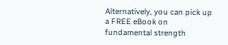Alternatively, you can pick up a FREE eBook on fundamental strength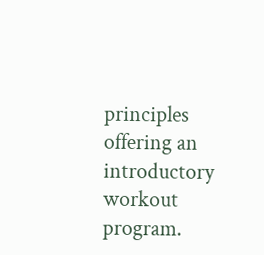principles offering an introductory workout program.